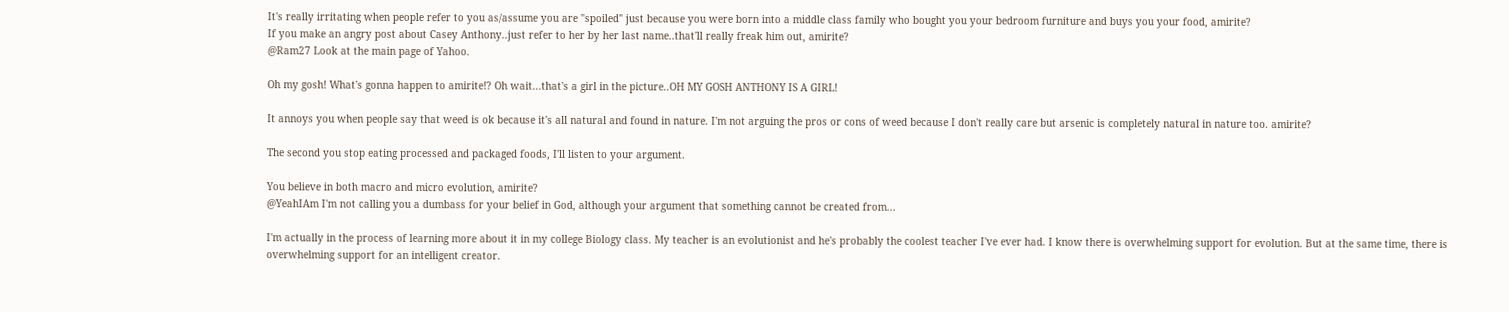It's really irritating when people refer to you as/assume you are "spoiled" just because you were born into a middle class family who bought you your bedroom furniture and buys you your food, amirite?
If you make an angry post about Casey Anthony..just refer to her by her last name..that'll really freak him out, amirite?
@Ram27 Look at the main page of Yahoo.

Oh my gosh! What's gonna happen to amirite!? Oh wait...that's a girl in the picture..OH MY GOSH ANTHONY IS A GIRL!

It annoys you when people say that weed is ok because it's all natural and found in nature. I'm not arguing the pros or cons of weed because I don't really care but arsenic is completely natural in nature too. amirite?

The second you stop eating processed and packaged foods, I'll listen to your argument.

You believe in both macro and micro evolution, amirite?
@YeahIAm I'm not calling you a dumbass for your belief in God, although your argument that something cannot be created from...

I'm actually in the process of learning more about it in my college Biology class. My teacher is an evolutionist and he's probably the coolest teacher I've ever had. I know there is overwhelming support for evolution. But at the same time, there is overwhelming support for an intelligent creator.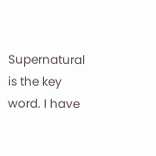Supernatural is the key word. I have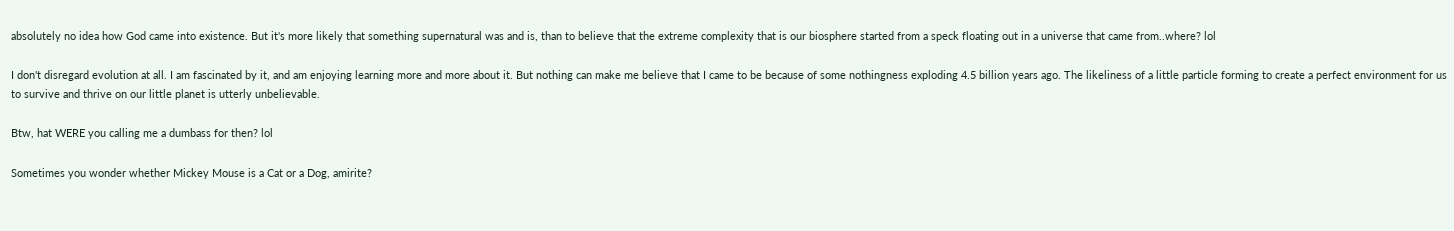absolutely no idea how God came into existence. But it's more likely that something supernatural was and is, than to believe that the extreme complexity that is our biosphere started from a speck floating out in a universe that came from..where? lol

I don't disregard evolution at all. I am fascinated by it, and am enjoying learning more and more about it. But nothing can make me believe that I came to be because of some nothingness exploding 4.5 billion years ago. The likeliness of a little particle forming to create a perfect environment for us to survive and thrive on our little planet is utterly unbelievable.

Btw, hat WERE you calling me a dumbass for then? lol

Sometimes you wonder whether Mickey Mouse is a Cat or a Dog, amirite?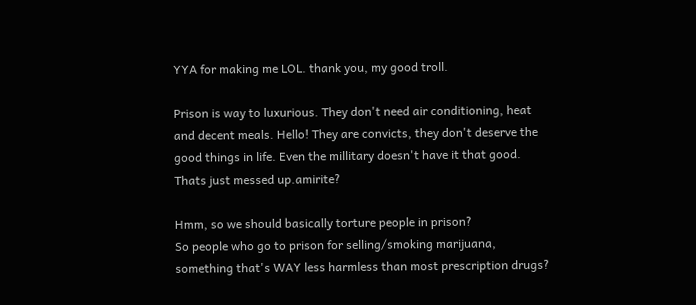YYA for making me LOL. thank you, my good troll.

Prison is way to luxurious. They don't need air conditioning, heat and decent meals. Hello! They are convicts, they don't deserve the good things in life. Even the millitary doesn't have it that good. Thats just messed up.amirite?

Hmm, so we should basically torture people in prison?
So people who go to prison for selling/smoking marijuana, something that's WAY less harmless than most prescription drugs?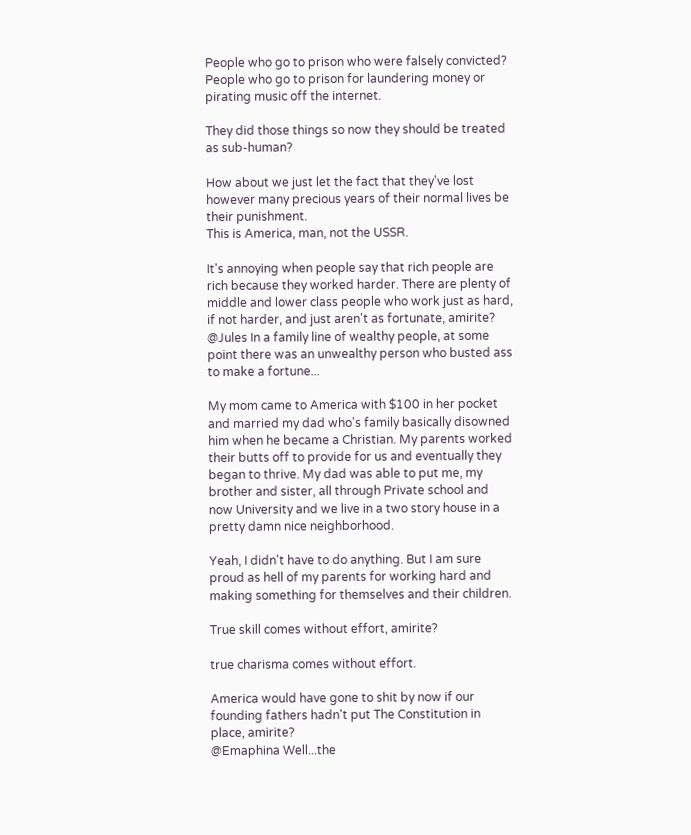People who go to prison who were falsely convicted? People who go to prison for laundering money or pirating music off the internet.

They did those things so now they should be treated as sub-human?

How about we just let the fact that they've lost however many precious years of their normal lives be their punishment.
This is America, man, not the USSR.

It's annoying when people say that rich people are rich because they worked harder. There are plenty of middle and lower class people who work just as hard, if not harder, and just aren't as fortunate, amirite?
@Jules In a family line of wealthy people, at some point there was an unwealthy person who busted ass to make a fortune...

My mom came to America with $100 in her pocket and married my dad who's family basically disowned him when he became a Christian. My parents worked their butts off to provide for us and eventually they began to thrive. My dad was able to put me, my brother and sister, all through Private school and now University and we live in a two story house in a pretty damn nice neighborhood.

Yeah, I didn't have to do anything. But I am sure proud as hell of my parents for working hard and making something for themselves and their children.

True skill comes without effort, amirite?

true charisma comes without effort.

America would have gone to shit by now if our founding fathers hadn't put The Constitution in place, amirite?
@Emaphina Well...the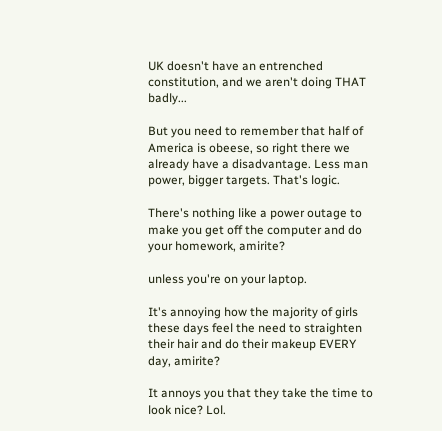UK doesn't have an entrenched constitution, and we aren't doing THAT badly...

But you need to remember that half of America is obeese, so right there we already have a disadvantage. Less man power, bigger targets. That's logic.

There's nothing like a power outage to make you get off the computer and do your homework, amirite?

unless you're on your laptop.

It's annoying how the majority of girls these days feel the need to straighten their hair and do their makeup EVERY day, amirite?

It annoys you that they take the time to look nice? Lol.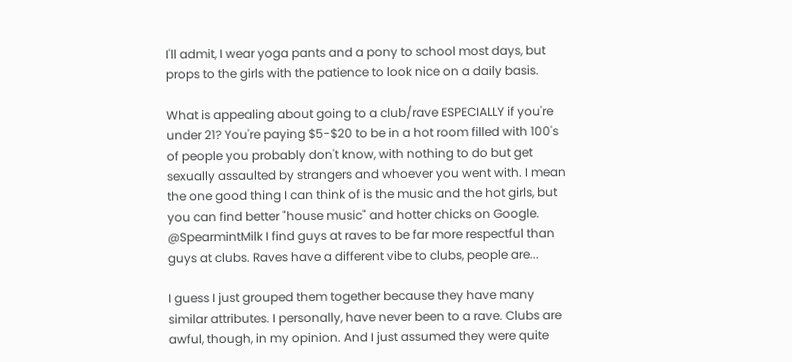I'll admit, I wear yoga pants and a pony to school most days, but props to the girls with the patience to look nice on a daily basis.

What is appealing about going to a club/rave ESPECIALLY if you're under 21? You're paying $5-$20 to be in a hot room filled with 100's of people you probably don't know, with nothing to do but get sexually assaulted by strangers and whoever you went with. I mean the one good thing I can think of is the music and the hot girls, but you can find better "house music" and hotter chicks on Google.
@SpearmintMilk I find guys at raves to be far more respectful than guys at clubs. Raves have a different vibe to clubs, people are...

I guess I just grouped them together because they have many similar attributes. I personally, have never been to a rave. Clubs are awful, though, in my opinion. And I just assumed they were quite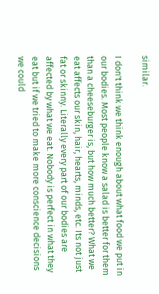similar.

I don't think we think enough about what food we put in our bodies. Most people know a salad is better for them than a cheeseburger is, but how much better? What we eat affects our skin, hair, hearts, minds, etc. Its not just fat or skinny. Literally every part of our bodies are affected by what we eat. Nobody is perfect in what they eat but if we tried to make more conscience decisions we could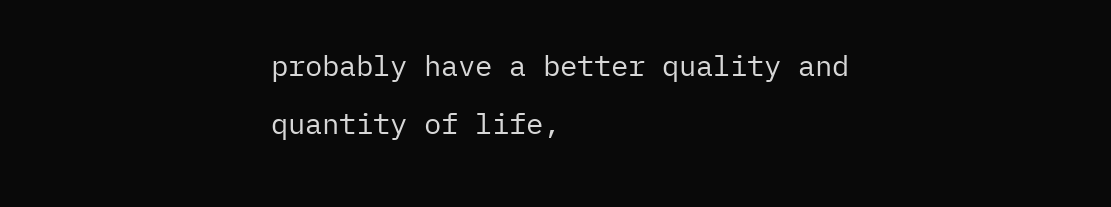probably have a better quality and quantity of life,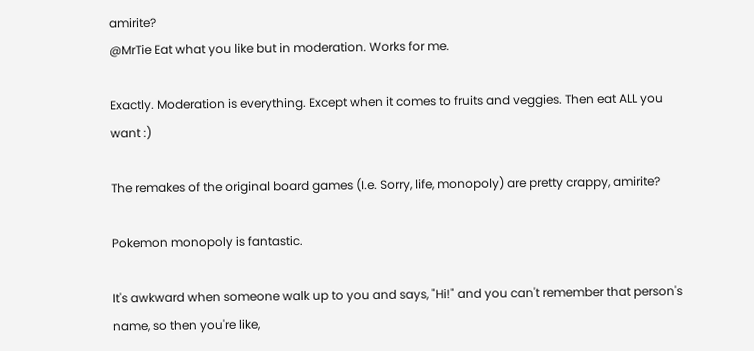amirite?
@MrTie Eat what you like but in moderation. Works for me.

Exactly. Moderation is everything. Except when it comes to fruits and veggies. Then eat ALL you want :)

The remakes of the original board games (I.e. Sorry, life, monopoly) are pretty crappy, amirite?

Pokemon monopoly is fantastic.

It's awkward when someone walk up to you and says, "Hi!" and you can't remember that person's name, so then you're like,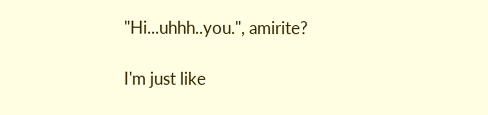"Hi...uhhh..you.", amirite?

I'm just like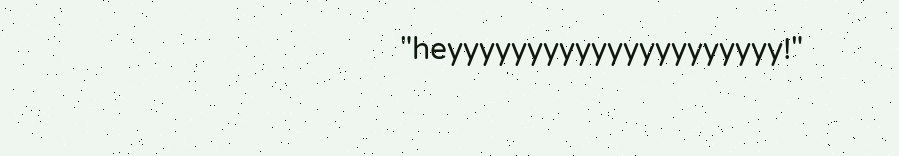"heyyyyyyyyyyyyyyyyyyyyy!"